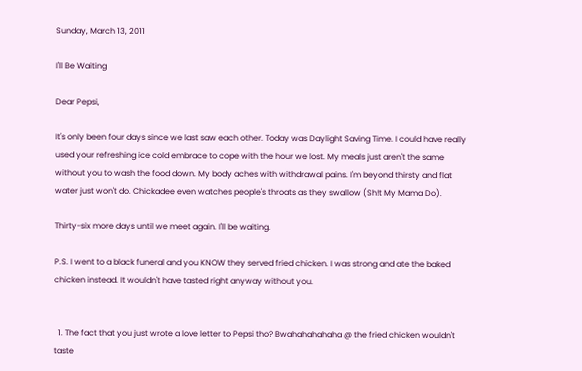Sunday, March 13, 2011

I'll Be Waiting

Dear Pepsi,

It's only been four days since we last saw each other. Today was Daylight Saving Time. I could have really used your refreshing ice cold embrace to cope with the hour we lost. My meals just aren't the same without you to wash the food down. My body aches with withdrawal pains. I'm beyond thirsty and flat water just won't do. Chickadee even watches people's throats as they swallow (Sh!t My Mama Do).

Thirty-six more days until we meet again. I'll be waiting.

P.S. I went to a black funeral and you KNOW they served fried chicken. I was strong and ate the baked chicken instead. It wouldn't have tasted right anyway without you.


  1. The fact that you just wrote a love letter to Pepsi tho? Bwahahahahaha @ the fried chicken wouldn't taste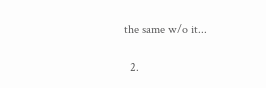the same w/o it...

  2.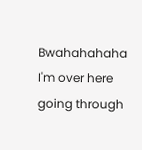Bwahahahaha I'm over here going through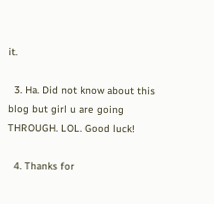it.

  3. Ha. Did not know about this blog but girl u are going THROUGH. LOL. Good luck!

  4. Thanks for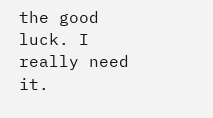the good luck. I really need it.